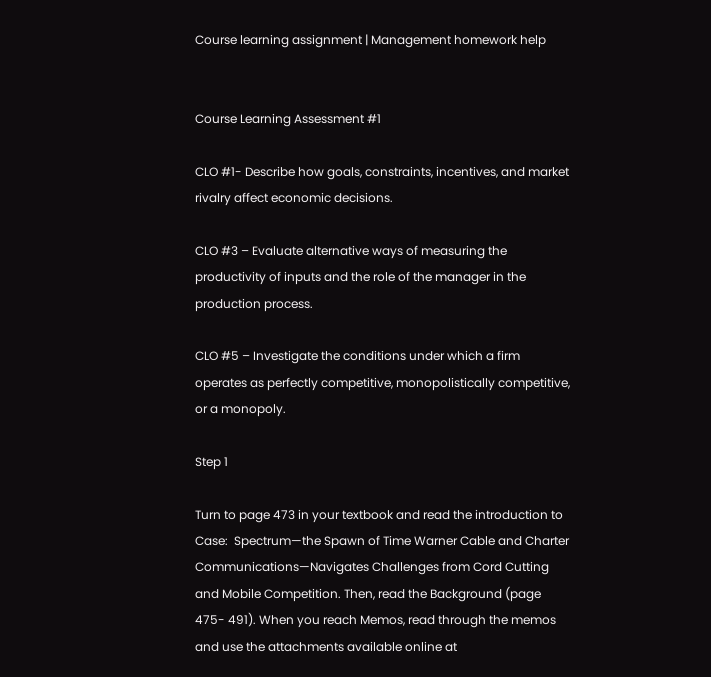Course learning assignment | Management homework help


Course Learning Assessment #1

CLO #1- Describe how goals, constraints, incentives, and market rivalry affect economic decisions.

CLO #3 – Evaluate alternative ways of measuring the productivity of inputs and the role of the manager in the production process.

CLO #5 – Investigate the conditions under which a firm operates as perfectly competitive, monopolistically competitive, or a monopoly.

Step 1

Turn to page 473 in your textbook and read the introduction to Case:  Spectrum—the Spawn of Time Warner Cable and Charter Communications—Navigates Challenges from Cord Cutting and Mobile Competition. Then, read the Background (page 475- 491). When you reach Memos, read through the memos and use the attachments available online at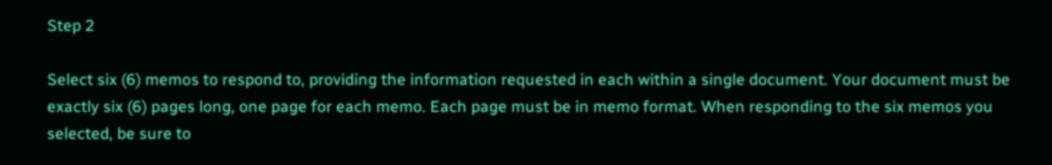Step 2

Select six (6) memos to respond to, providing the information requested in each within a single document. Your document must be exactly six (6) pages long, one page for each memo. Each page must be in memo format. When responding to the six memos you selected, be sure to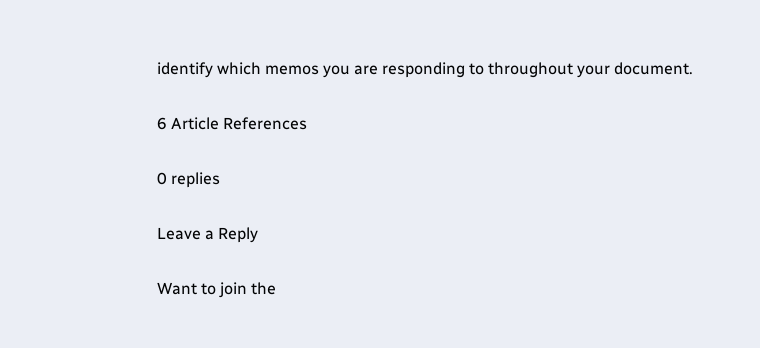identify which memos you are responding to throughout your document.

6 Article References

0 replies

Leave a Reply

Want to join the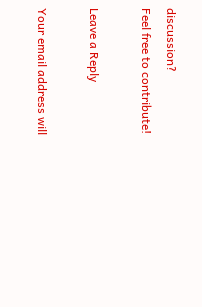discussion?
Feel free to contribute!

Leave a Reply

Your email address will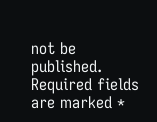not be published. Required fields are marked *